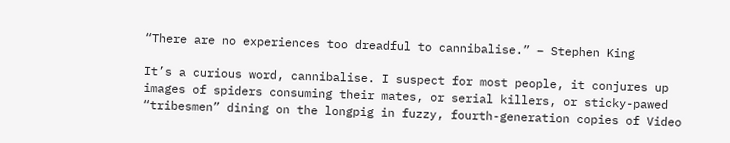“There are no experiences too dreadful to cannibalise.” – Stephen King

It’s a curious word, cannibalise. I suspect for most people, it conjures up images of spiders consuming their mates, or serial killers, or sticky-pawed “tribesmen” dining on the longpig in fuzzy, fourth-generation copies of Video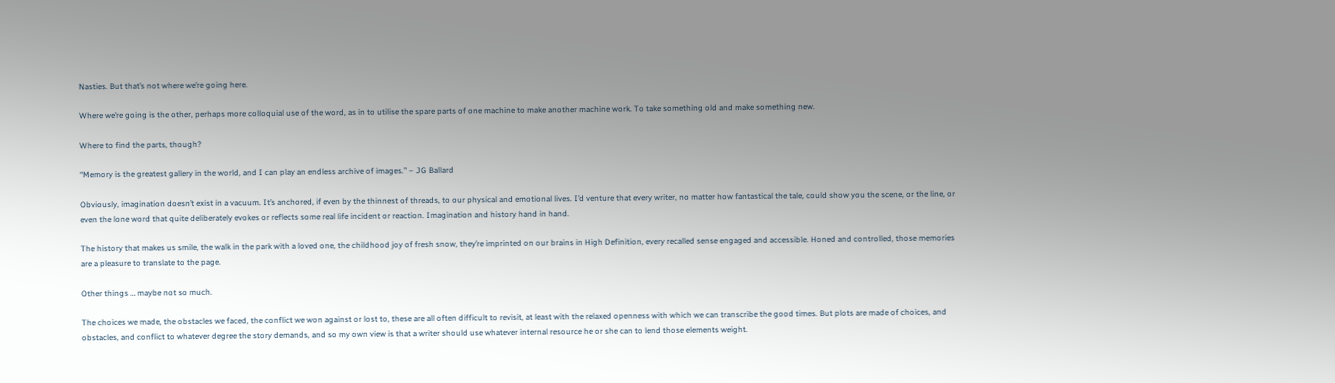Nasties. But that’s not where we’re going here.

Where we’re going is the other, perhaps more colloquial use of the word, as in to utilise the spare parts of one machine to make another machine work. To take something old and make something new.

Where to find the parts, though?

“Memory is the greatest gallery in the world, and I can play an endless archive of images.” – JG Ballard

Obviously, imagination doesn’t exist in a vacuum. It’s anchored, if even by the thinnest of threads, to our physical and emotional lives. I’d venture that every writer, no matter how fantastical the tale, could show you the scene, or the line, or even the lone word that quite deliberately evokes or reflects some real life incident or reaction. Imagination and history hand in hand.

The history that makes us smile, the walk in the park with a loved one, the childhood joy of fresh snow, they’re imprinted on our brains in High Definition, every recalled sense engaged and accessible. Honed and controlled, those memories are a pleasure to translate to the page.

Other things … maybe not so much.

The choices we made, the obstacles we faced, the conflict we won against or lost to, these are all often difficult to revisit, at least with the relaxed openness with which we can transcribe the good times. But plots are made of choices, and obstacles, and conflict to whatever degree the story demands, and so my own view is that a writer should use whatever internal resource he or she can to lend those elements weight.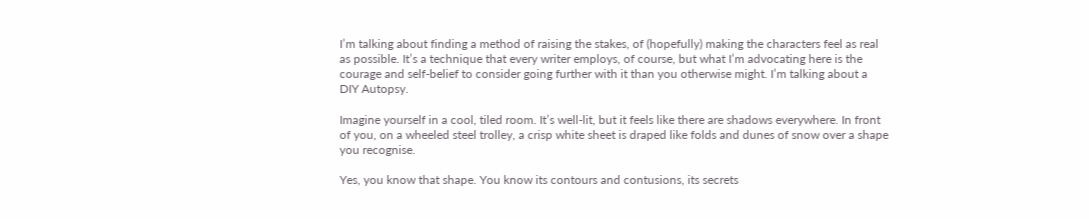I’m talking about finding a method of raising the stakes, of (hopefully) making the characters feel as real as possible. It’s a technique that every writer employs, of course, but what I’m advocating here is the courage and self-belief to consider going further with it than you otherwise might. I’m talking about a DIY Autopsy.

Imagine yourself in a cool, tiled room. It’s well-lit, but it feels like there are shadows everywhere. In front of you, on a wheeled steel trolley, a crisp white sheet is draped like folds and dunes of snow over a shape you recognise.

Yes, you know that shape. You know its contours and contusions, its secrets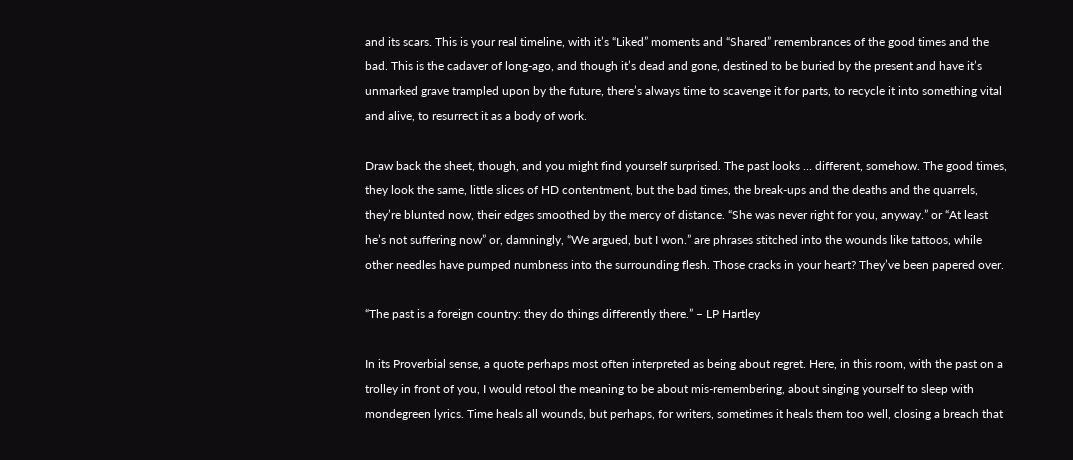and its scars. This is your real timeline, with it’s “Liked” moments and “Shared” remembrances of the good times and the bad. This is the cadaver of long-ago, and though it’s dead and gone, destined to be buried by the present and have it’s unmarked grave trampled upon by the future, there’s always time to scavenge it for parts, to recycle it into something vital and alive, to resurrect it as a body of work.

Draw back the sheet, though, and you might find yourself surprised. The past looks … different, somehow. The good times, they look the same, little slices of HD contentment, but the bad times, the break-ups and the deaths and the quarrels, they’re blunted now, their edges smoothed by the mercy of distance. “She was never right for you, anyway.” or “At least he’s not suffering now” or, damningly, “We argued, but I won.” are phrases stitched into the wounds like tattoos, while other needles have pumped numbness into the surrounding flesh. Those cracks in your heart? They’ve been papered over.

“The past is a foreign country: they do things differently there.” – LP Hartley

In its Proverbial sense, a quote perhaps most often interpreted as being about regret. Here, in this room, with the past on a trolley in front of you, I would retool the meaning to be about mis-remembering, about singing yourself to sleep with mondegreen lyrics. Time heals all wounds, but perhaps, for writers, sometimes it heals them too well, closing a breach that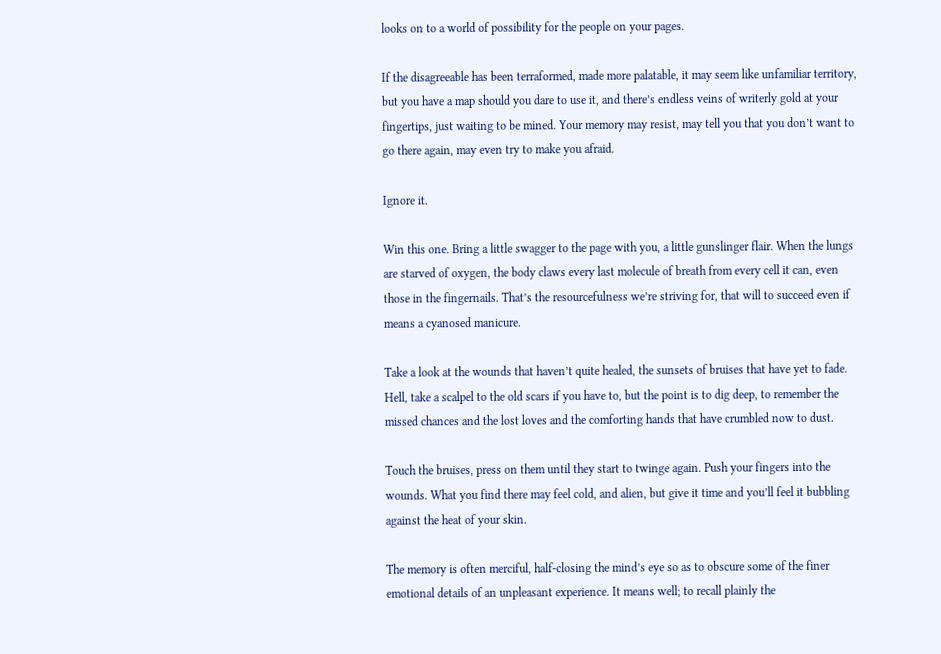looks on to a world of possibility for the people on your pages.

If the disagreeable has been terraformed, made more palatable, it may seem like unfamiliar territory, but you have a map should you dare to use it, and there’s endless veins of writerly gold at your fingertips, just waiting to be mined. Your memory may resist, may tell you that you don’t want to go there again, may even try to make you afraid.

Ignore it.

Win this one. Bring a little swagger to the page with you, a little gunslinger flair. When the lungs are starved of oxygen, the body claws every last molecule of breath from every cell it can, even those in the fingernails. That’s the resourcefulness we’re striving for, that will to succeed even if means a cyanosed manicure.

Take a look at the wounds that haven’t quite healed, the sunsets of bruises that have yet to fade. Hell, take a scalpel to the old scars if you have to, but the point is to dig deep, to remember the missed chances and the lost loves and the comforting hands that have crumbled now to dust.

Touch the bruises, press on them until they start to twinge again. Push your fingers into the wounds. What you find there may feel cold, and alien, but give it time and you’ll feel it bubbling against the heat of your skin.

The memory is often merciful, half-closing the mind’s eye so as to obscure some of the finer emotional details of an unpleasant experience. It means well; to recall plainly the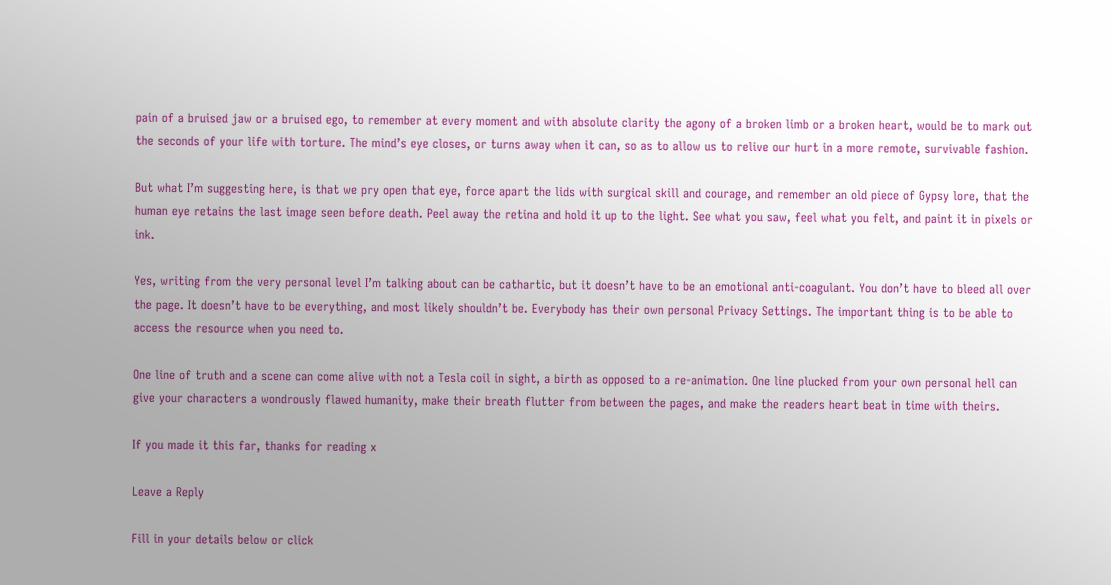pain of a bruised jaw or a bruised ego, to remember at every moment and with absolute clarity the agony of a broken limb or a broken heart, would be to mark out the seconds of your life with torture. The mind’s eye closes, or turns away when it can, so as to allow us to relive our hurt in a more remote, survivable fashion.

But what I’m suggesting here, is that we pry open that eye, force apart the lids with surgical skill and courage, and remember an old piece of Gypsy lore, that the human eye retains the last image seen before death. Peel away the retina and hold it up to the light. See what you saw, feel what you felt, and paint it in pixels or ink.

Yes, writing from the very personal level I’m talking about can be cathartic, but it doesn’t have to be an emotional anti-coagulant. You don’t have to bleed all over the page. It doesn’t have to be everything, and most likely shouldn’t be. Everybody has their own personal Privacy Settings. The important thing is to be able to access the resource when you need to.

One line of truth and a scene can come alive with not a Tesla coil in sight, a birth as opposed to a re-animation. One line plucked from your own personal hell can give your characters a wondrously flawed humanity, make their breath flutter from between the pages, and make the readers heart beat in time with theirs.

If you made it this far, thanks for reading x

Leave a Reply

Fill in your details below or click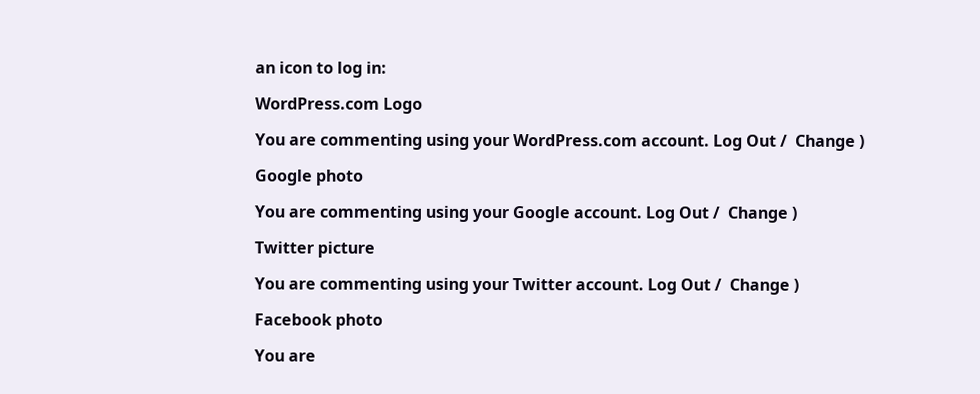an icon to log in:

WordPress.com Logo

You are commenting using your WordPress.com account. Log Out /  Change )

Google photo

You are commenting using your Google account. Log Out /  Change )

Twitter picture

You are commenting using your Twitter account. Log Out /  Change )

Facebook photo

You are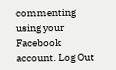commenting using your Facebook account. Log Out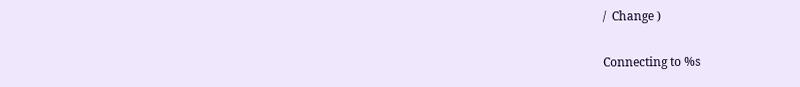/  Change )

Connecting to %s